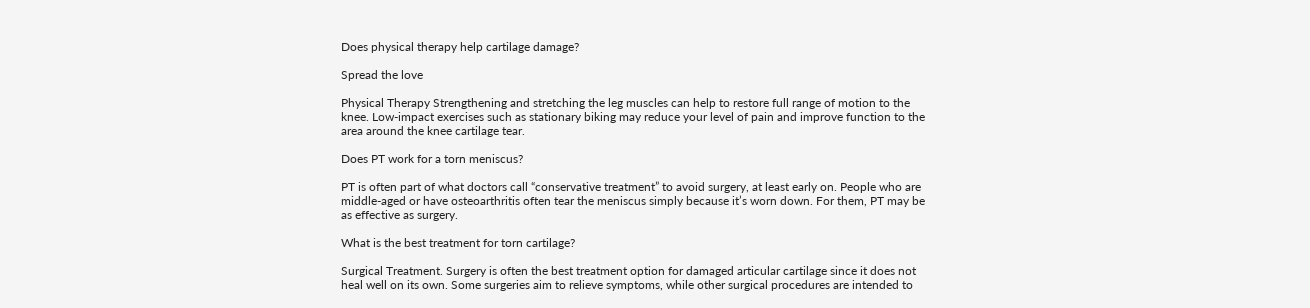Does physical therapy help cartilage damage?

Spread the love

Physical Therapy Strengthening and stretching the leg muscles can help to restore full range of motion to the knee. Low-impact exercises such as stationary biking may reduce your level of pain and improve function to the area around the knee cartilage tear.

Does PT work for a torn meniscus?

PT is often part of what doctors call “conservative treatment” to avoid surgery, at least early on. People who are middle-aged or have osteoarthritis often tear the meniscus simply because it’s worn down. For them, PT may be as effective as surgery.

What is the best treatment for torn cartilage?

Surgical Treatment. Surgery is often the best treatment option for damaged articular cartilage since it does not heal well on its own. Some surgeries aim to relieve symptoms, while other surgical procedures are intended to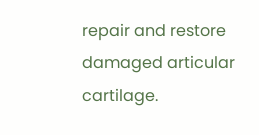repair and restore damaged articular cartilage.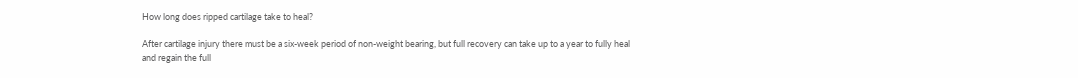How long does ripped cartilage take to heal?

After cartilage injury there must be a six-week period of non-weight bearing, but full recovery can take up to a year to fully heal and regain the full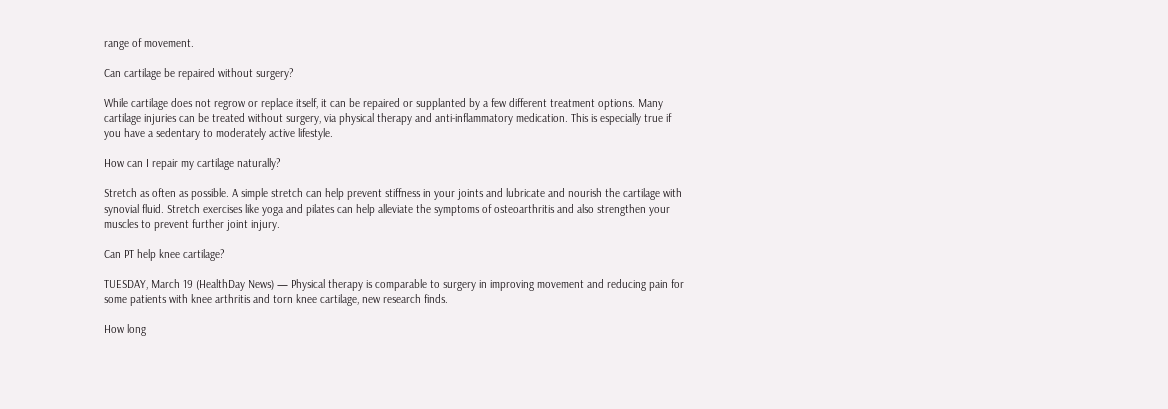range of movement.

Can cartilage be repaired without surgery?

While cartilage does not regrow or replace itself, it can be repaired or supplanted by a few different treatment options. Many cartilage injuries can be treated without surgery, via physical therapy and anti-inflammatory medication. This is especially true if you have a sedentary to moderately active lifestyle.

How can I repair my cartilage naturally?

Stretch as often as possible. A simple stretch can help prevent stiffness in your joints and lubricate and nourish the cartilage with synovial fluid. Stretch exercises like yoga and pilates can help alleviate the symptoms of osteoarthritis and also strengthen your muscles to prevent further joint injury.

Can PT help knee cartilage?

TUESDAY, March 19 (HealthDay News) — Physical therapy is comparable to surgery in improving movement and reducing pain for some patients with knee arthritis and torn knee cartilage, new research finds.

How long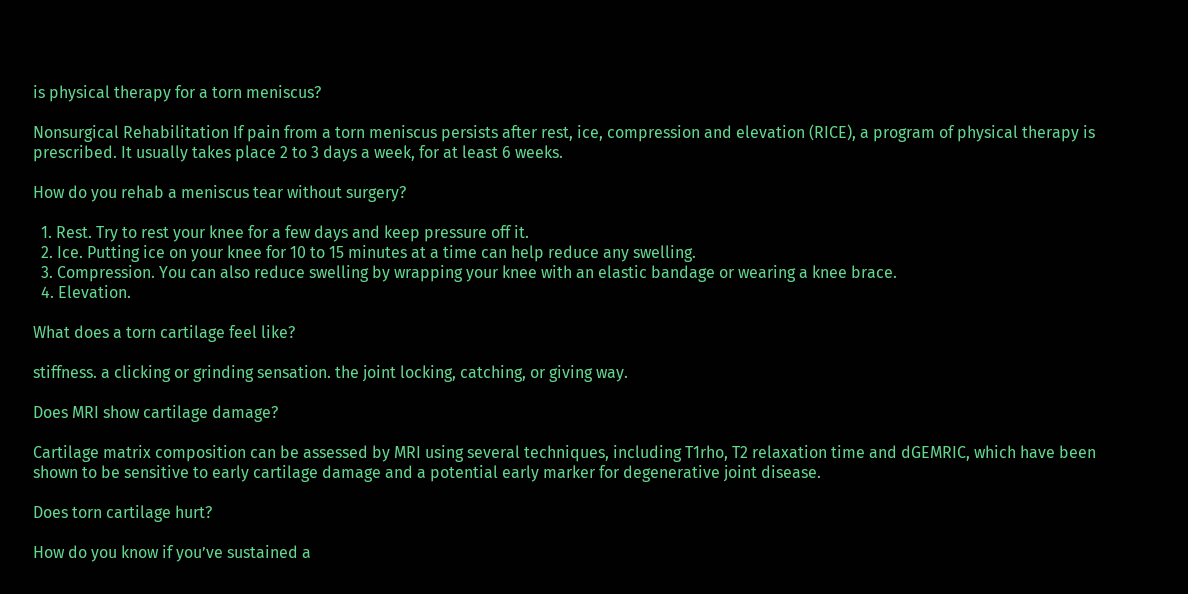is physical therapy for a torn meniscus?

Nonsurgical Rehabilitation If pain from a torn meniscus persists after rest, ice, compression and elevation (RICE), a program of physical therapy is prescribed. It usually takes place 2 to 3 days a week, for at least 6 weeks.

How do you rehab a meniscus tear without surgery?

  1. Rest. Try to rest your knee for a few days and keep pressure off it.
  2. Ice. Putting ice on your knee for 10 to 15 minutes at a time can help reduce any swelling.
  3. Compression. You can also reduce swelling by wrapping your knee with an elastic bandage or wearing a knee brace.
  4. Elevation.

What does a torn cartilage feel like?

stiffness. a clicking or grinding sensation. the joint locking, catching, or giving way.

Does MRI show cartilage damage?

Cartilage matrix composition can be assessed by MRI using several techniques, including T1rho, T2 relaxation time and dGEMRIC, which have been shown to be sensitive to early cartilage damage and a potential early marker for degenerative joint disease.

Does torn cartilage hurt?

How do you know if you’ve sustained a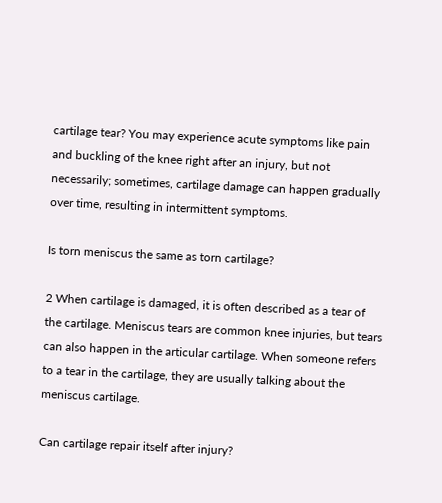cartilage tear? You may experience acute symptoms like pain and buckling of the knee right after an injury, but not necessarily; sometimes, cartilage damage can happen gradually over time, resulting in intermittent symptoms.

Is torn meniscus the same as torn cartilage?

2 When cartilage is damaged, it is often described as a tear of the cartilage. Meniscus tears are common knee injuries, but tears can also happen in the articular cartilage. When someone refers to a tear in the cartilage, they are usually talking about the meniscus cartilage.

Can cartilage repair itself after injury?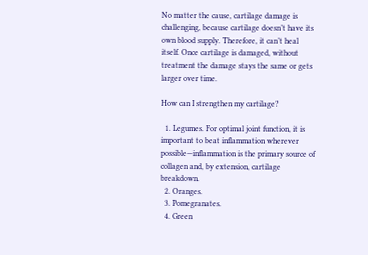No matter the cause, cartilage damage is challenging, because cartilage doesn’t have its own blood supply. Therefore, it can’t heal itself. Once cartilage is damaged, without treatment the damage stays the same or gets larger over time.

How can I strengthen my cartilage?

  1. Legumes. For optimal joint function, it is important to beat inflammation wherever possible—inflammation is the primary source of collagen and, by extension, cartilage breakdown.
  2. Oranges.
  3. Pomegranates.
  4. Green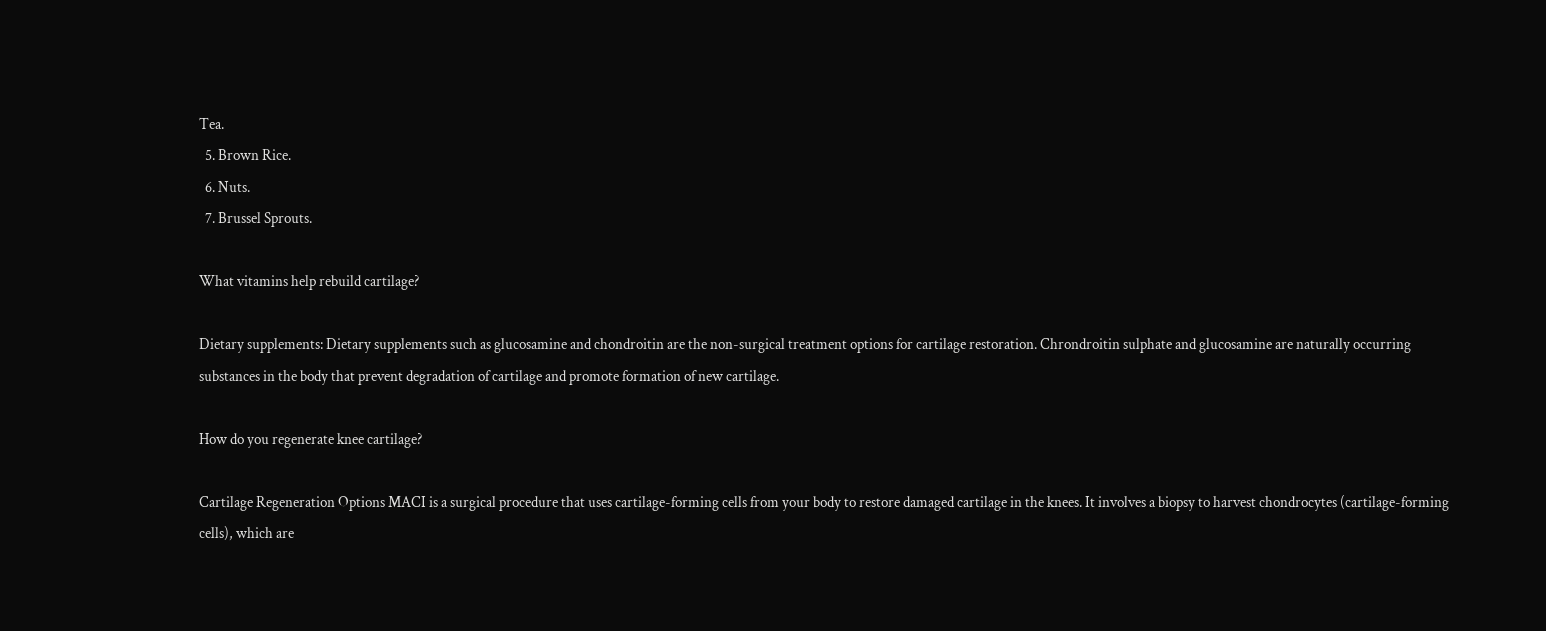Tea.
  5. Brown Rice.
  6. Nuts.
  7. Brussel Sprouts.

What vitamins help rebuild cartilage?

Dietary supplements: Dietary supplements such as glucosamine and chondroitin are the non-surgical treatment options for cartilage restoration. Chrondroitin sulphate and glucosamine are naturally occurring substances in the body that prevent degradation of cartilage and promote formation of new cartilage.

How do you regenerate knee cartilage?

Cartilage Regeneration Options MACI is a surgical procedure that uses cartilage-forming cells from your body to restore damaged cartilage in the knees. It involves a biopsy to harvest chondrocytes (cartilage-forming cells), which are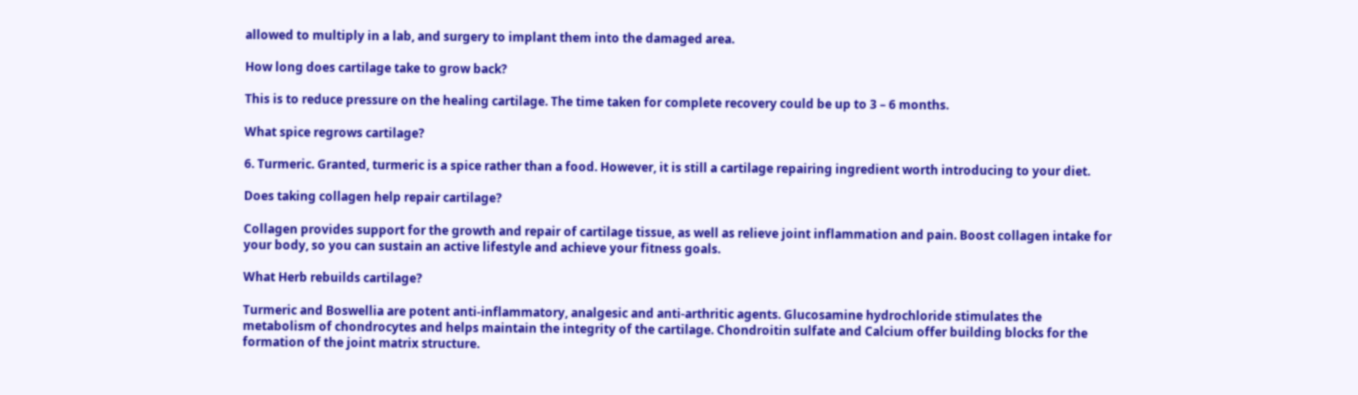allowed to multiply in a lab, and surgery to implant them into the damaged area.

How long does cartilage take to grow back?

This is to reduce pressure on the healing cartilage. The time taken for complete recovery could be up to 3 – 6 months.

What spice regrows cartilage?

6. Turmeric. Granted, turmeric is a spice rather than a food. However, it is still a cartilage repairing ingredient worth introducing to your diet.

Does taking collagen help repair cartilage?

Collagen provides support for the growth and repair of cartilage tissue, as well as relieve joint inflammation and pain. Boost collagen intake for your body, so you can sustain an active lifestyle and achieve your fitness goals.

What Herb rebuilds cartilage?

Turmeric and Boswellia are potent anti-inflammatory, analgesic and anti-arthritic agents. Glucosamine hydrochloride stimulates the metabolism of chondrocytes and helps maintain the integrity of the cartilage. Chondroitin sulfate and Calcium offer building blocks for the formation of the joint matrix structure.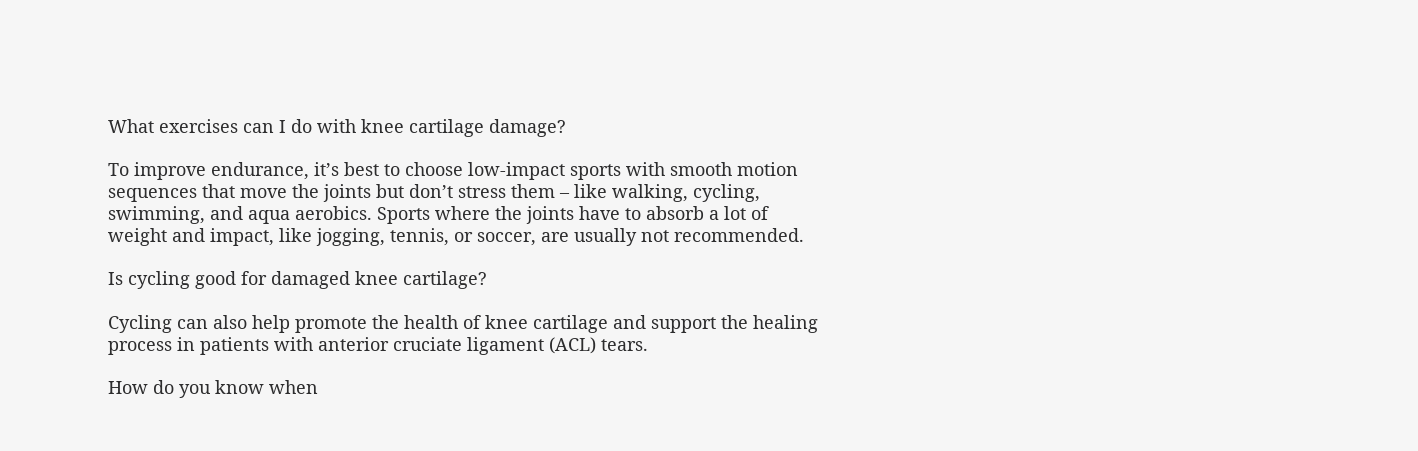What exercises can I do with knee cartilage damage?

To improve endurance, it’s best to choose low-impact sports with smooth motion sequences that move the joints but don’t stress them – like walking, cycling, swimming, and aqua aerobics. Sports where the joints have to absorb a lot of weight and impact, like jogging, tennis, or soccer, are usually not recommended.

Is cycling good for damaged knee cartilage?

Cycling can also help promote the health of knee cartilage and support the healing process in patients with anterior cruciate ligament (ACL) tears.

How do you know when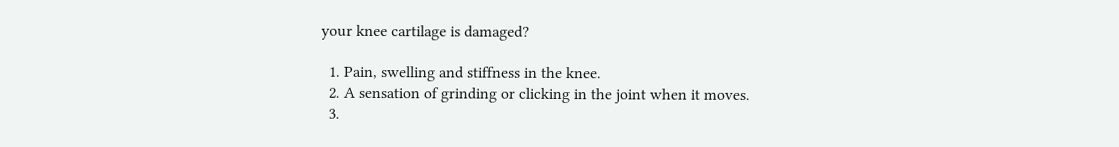your knee cartilage is damaged?

  1. Pain, swelling and stiffness in the knee.
  2. A sensation of grinding or clicking in the joint when it moves.
  3.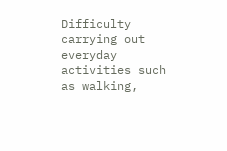Difficulty carrying out everyday activities such as walking,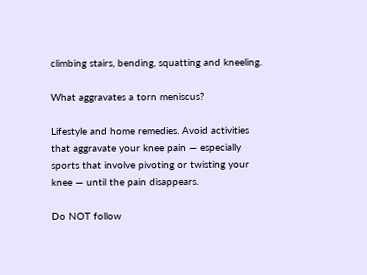climbing stairs, bending, squatting and kneeling.

What aggravates a torn meniscus?

Lifestyle and home remedies. Avoid activities that aggravate your knee pain — especially sports that involve pivoting or twisting your knee — until the pain disappears.

Do NOT follow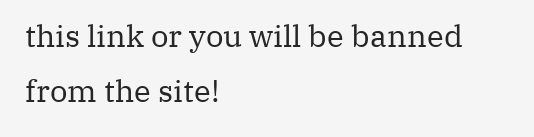this link or you will be banned from the site!